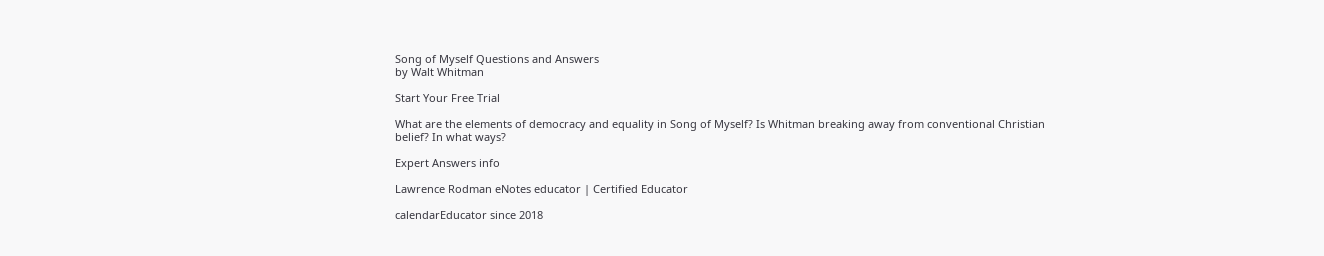Song of Myself Questions and Answers
by Walt Whitman

Start Your Free Trial

What are the elements of democracy and equality in Song of Myself? Is Whitman breaking away from conventional Christian belief? In what ways?

Expert Answers info

Lawrence Rodman eNotes educator | Certified Educator

calendarEducator since 2018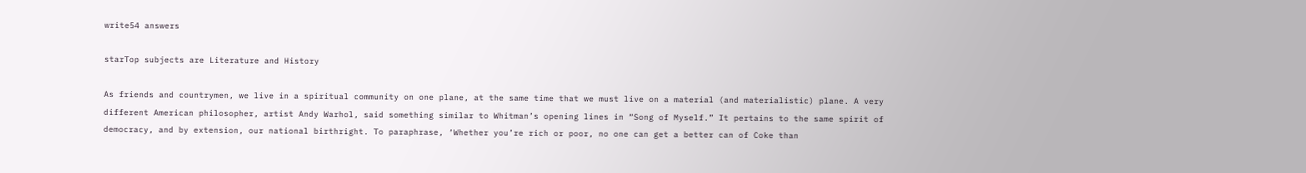write54 answers

starTop subjects are Literature and History

As friends and countrymen, we live in a spiritual community on one plane, at the same time that we must live on a material (and materialistic) plane. A very different American philosopher, artist Andy Warhol, said something similar to Whitman’s opening lines in “Song of Myself.” It pertains to the same spirit of democracy, and by extension, our national birthright. To paraphrase, ‘Whether you’re rich or poor, no one can get a better can of Coke than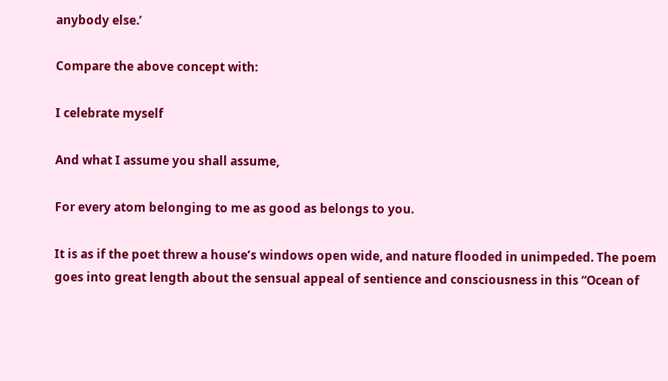anybody else.’

Compare the above concept with:

I celebrate myself

And what I assume you shall assume,

For every atom belonging to me as good as belongs to you.

It is as if the poet threw a house’s windows open wide, and nature flooded in unimpeded. The poem goes into great length about the sensual appeal of sentience and consciousness in this “Ocean of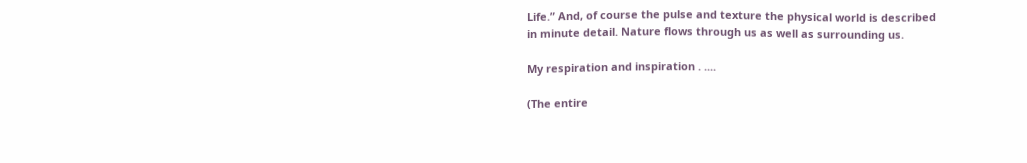Life.” And, of course the pulse and texture the physical world is described in minute detail. Nature flows through us as well as surrounding us.

My respiration and inspiration . ....

(The entire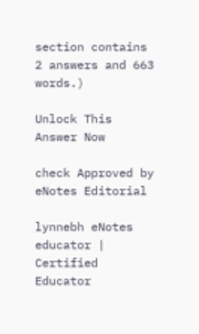section contains 2 answers and 663 words.)

Unlock This Answer Now

check Approved by eNotes Editorial

lynnebh eNotes educator | Certified Educator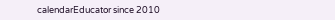calendarEducator since 2010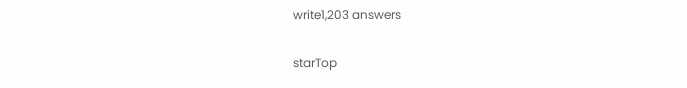write1,203 answers

starTop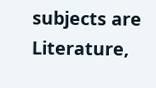subjects are Literature,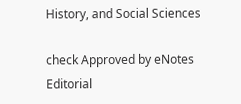History, and Social Sciences

check Approved by eNotes Editorial